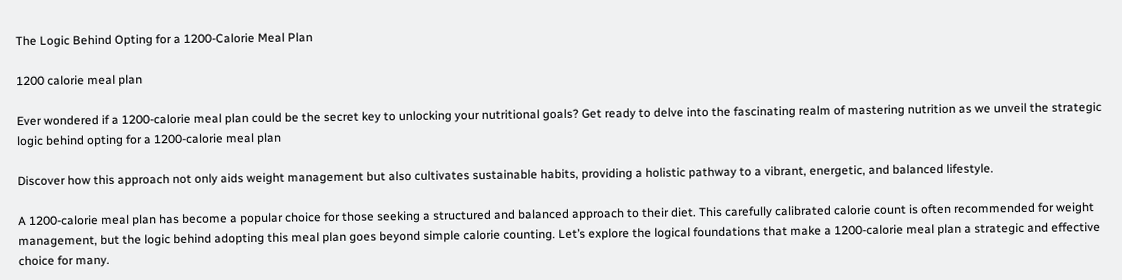The Logic Behind Opting for a 1200-Calorie Meal Plan

1200 calorie meal plan

Ever wondered if a 1200-calorie meal plan could be the secret key to unlocking your nutritional goals? Get ready to delve into the fascinating realm of mastering nutrition as we unveil the strategic logic behind opting for a 1200-calorie meal plan

Discover how this approach not only aids weight management but also cultivates sustainable habits, providing a holistic pathway to a vibrant, energetic, and balanced lifestyle.

A 1200-calorie meal plan has become a popular choice for those seeking a structured and balanced approach to their diet. This carefully calibrated calorie count is often recommended for weight management, but the logic behind adopting this meal plan goes beyond simple calorie counting. Let’s explore the logical foundations that make a 1200-calorie meal plan a strategic and effective choice for many.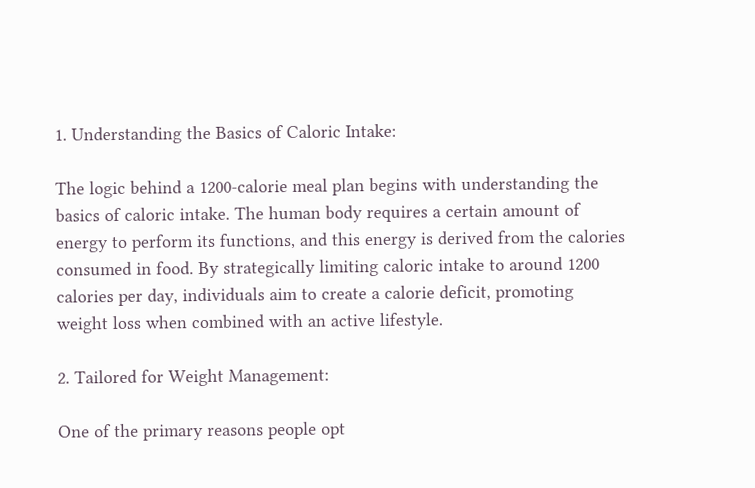1. Understanding the Basics of Caloric Intake:

The logic behind a 1200-calorie meal plan begins with understanding the basics of caloric intake. The human body requires a certain amount of energy to perform its functions, and this energy is derived from the calories consumed in food. By strategically limiting caloric intake to around 1200 calories per day, individuals aim to create a calorie deficit, promoting weight loss when combined with an active lifestyle.

2. Tailored for Weight Management:

One of the primary reasons people opt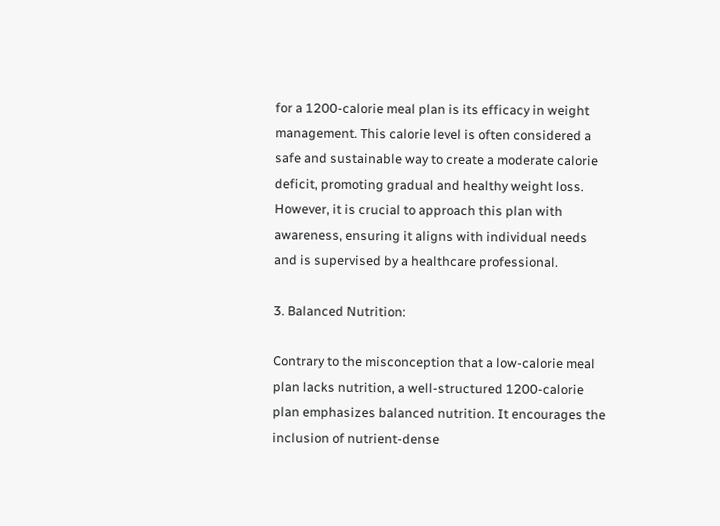for a 1200-calorie meal plan is its efficacy in weight management. This calorie level is often considered a safe and sustainable way to create a moderate calorie deficit, promoting gradual and healthy weight loss. However, it is crucial to approach this plan with awareness, ensuring it aligns with individual needs and is supervised by a healthcare professional.

3. Balanced Nutrition:

Contrary to the misconception that a low-calorie meal plan lacks nutrition, a well-structured 1200-calorie plan emphasizes balanced nutrition. It encourages the inclusion of nutrient-dense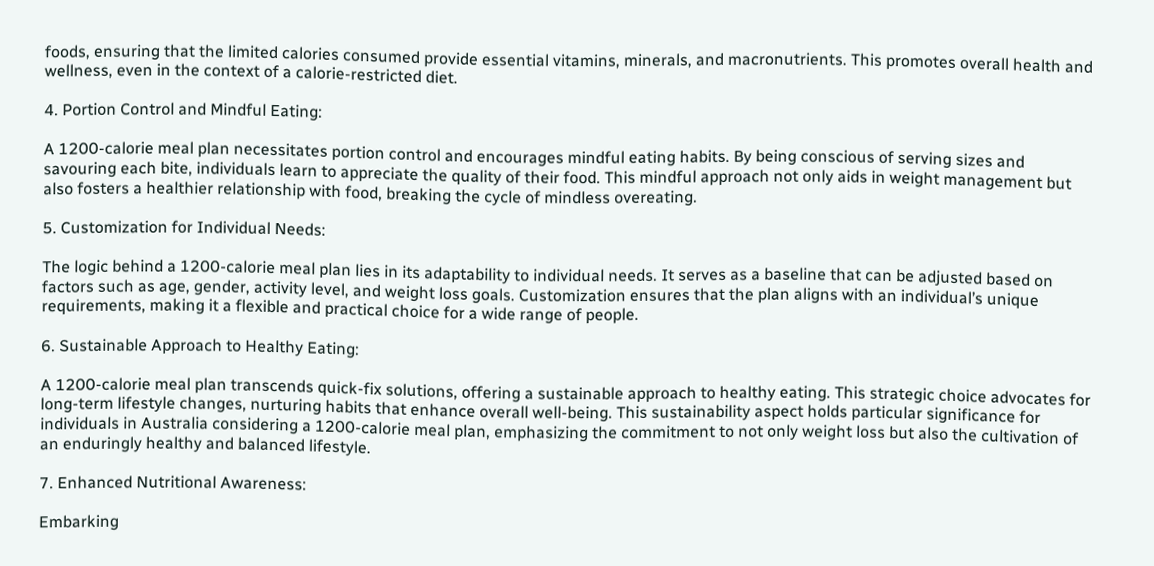foods, ensuring that the limited calories consumed provide essential vitamins, minerals, and macronutrients. This promotes overall health and wellness, even in the context of a calorie-restricted diet.

4. Portion Control and Mindful Eating:

A 1200-calorie meal plan necessitates portion control and encourages mindful eating habits. By being conscious of serving sizes and savouring each bite, individuals learn to appreciate the quality of their food. This mindful approach not only aids in weight management but also fosters a healthier relationship with food, breaking the cycle of mindless overeating.

5. Customization for Individual Needs:

The logic behind a 1200-calorie meal plan lies in its adaptability to individual needs. It serves as a baseline that can be adjusted based on factors such as age, gender, activity level, and weight loss goals. Customization ensures that the plan aligns with an individual’s unique requirements, making it a flexible and practical choice for a wide range of people.

6. Sustainable Approach to Healthy Eating:

A 1200-calorie meal plan transcends quick-fix solutions, offering a sustainable approach to healthy eating. This strategic choice advocates for long-term lifestyle changes, nurturing habits that enhance overall well-being. This sustainability aspect holds particular significance for individuals in Australia considering a 1200-calorie meal plan, emphasizing the commitment to not only weight loss but also the cultivation of an enduringly healthy and balanced lifestyle.

7. Enhanced Nutritional Awareness:

Embarking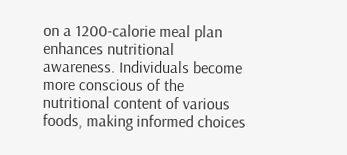on a 1200-calorie meal plan enhances nutritional awareness. Individuals become more conscious of the nutritional content of various foods, making informed choices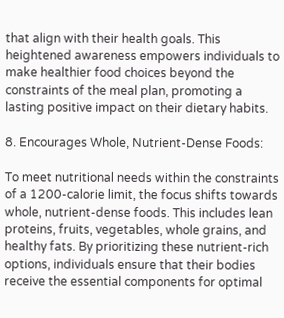that align with their health goals. This heightened awareness empowers individuals to make healthier food choices beyond the constraints of the meal plan, promoting a lasting positive impact on their dietary habits.

8. Encourages Whole, Nutrient-Dense Foods:

To meet nutritional needs within the constraints of a 1200-calorie limit, the focus shifts towards whole, nutrient-dense foods. This includes lean proteins, fruits, vegetables, whole grains, and healthy fats. By prioritizing these nutrient-rich options, individuals ensure that their bodies receive the essential components for optimal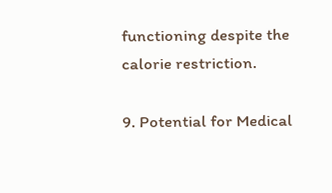functioning despite the calorie restriction.

9. Potential for Medical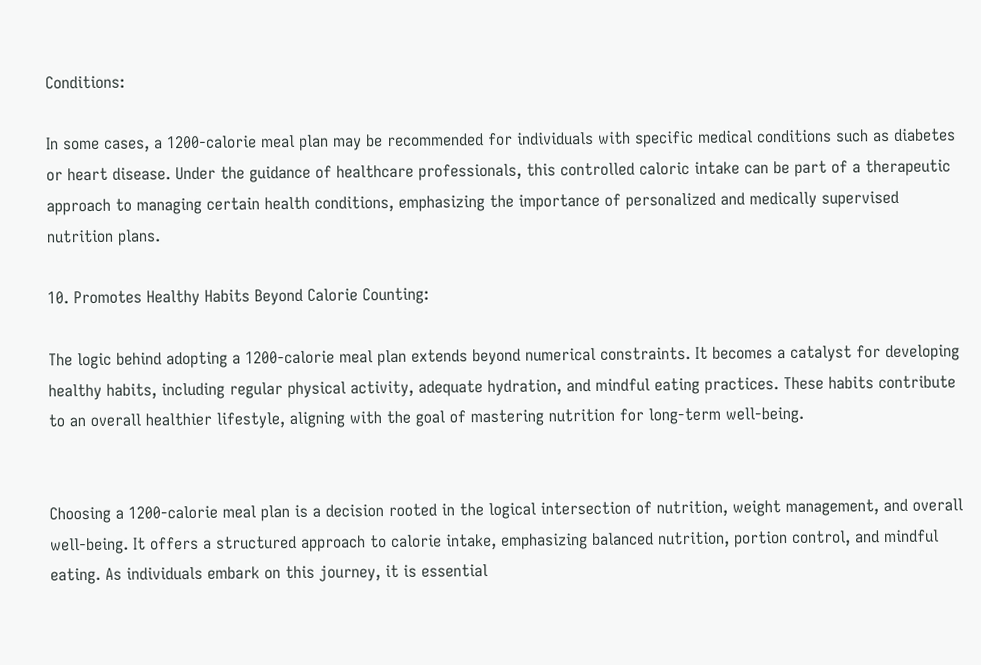Conditions:

In some cases, a 1200-calorie meal plan may be recommended for individuals with specific medical conditions such as diabetes or heart disease. Under the guidance of healthcare professionals, this controlled caloric intake can be part of a therapeutic approach to managing certain health conditions, emphasizing the importance of personalized and medically supervised nutrition plans.

10. Promotes Healthy Habits Beyond Calorie Counting:

The logic behind adopting a 1200-calorie meal plan extends beyond numerical constraints. It becomes a catalyst for developing healthy habits, including regular physical activity, adequate hydration, and mindful eating practices. These habits contribute to an overall healthier lifestyle, aligning with the goal of mastering nutrition for long-term well-being.


Choosing a 1200-calorie meal plan is a decision rooted in the logical intersection of nutrition, weight management, and overall well-being. It offers a structured approach to calorie intake, emphasizing balanced nutrition, portion control, and mindful eating. As individuals embark on this journey, it is essential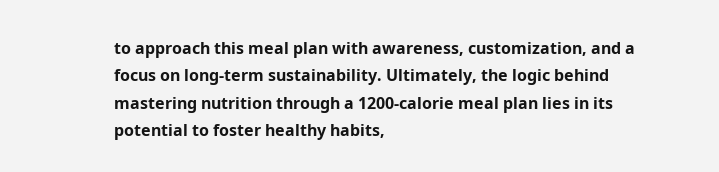to approach this meal plan with awareness, customization, and a focus on long-term sustainability. Ultimately, the logic behind mastering nutrition through a 1200-calorie meal plan lies in its potential to foster healthy habits,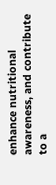enhance nutritional awareness, and contribute to a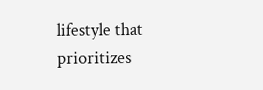lifestyle that prioritizes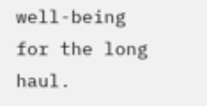well-being for the long haul.